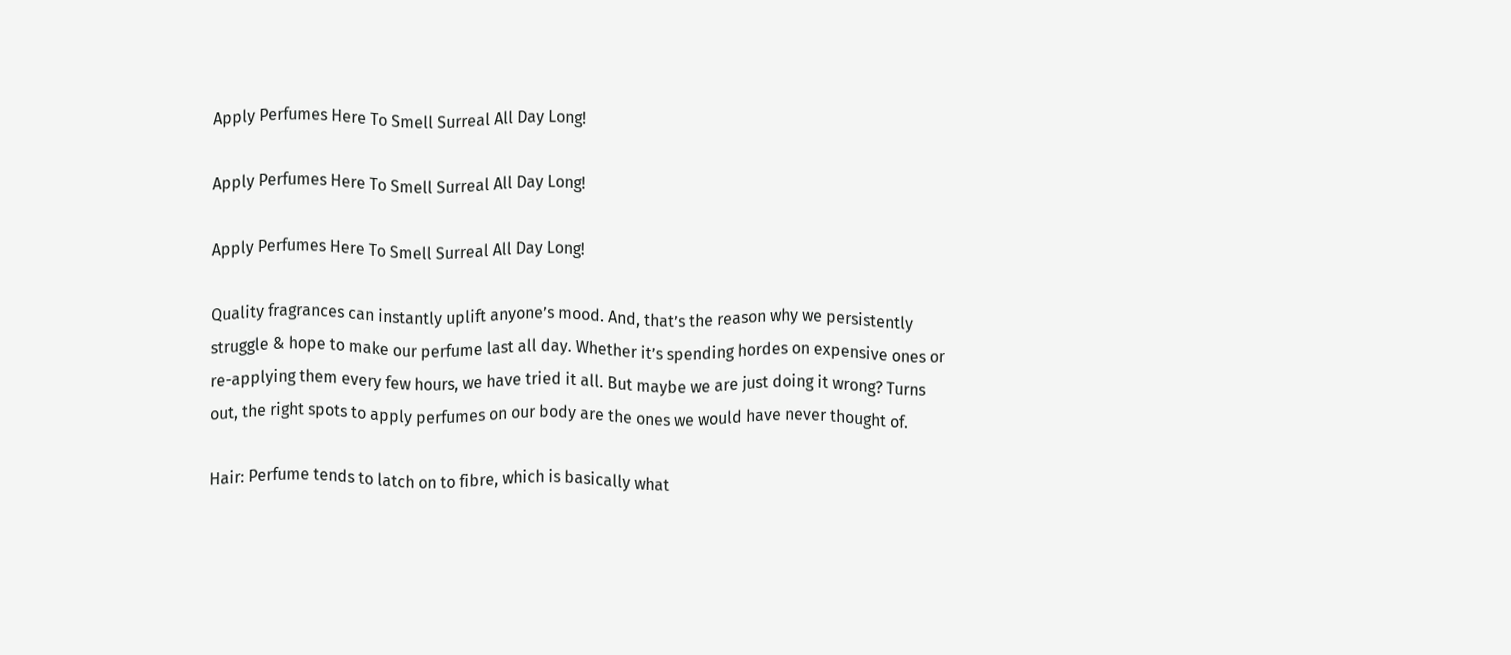Apply Perfumes Here To Smell Surreal All Day Long!

Apply Perfumes Here To Smell Surreal All Day Long!

Apply Perfumes Here To Smell Surreal All Day Long!

Quality fragrances can instantly uplift anyone’s mood. And, that’s the reason why we persistently struggle & hope to make our perfume last all day. Whether it’s spending hordes on expensive ones or re-applying them every few hours, we have tried it all. But maybe we are just doing it wrong? Turns out, the right spots to apply perfumes on our body are the ones we would have never thought of.

Hair: Perfume tends to latch on to fibre, which is basically what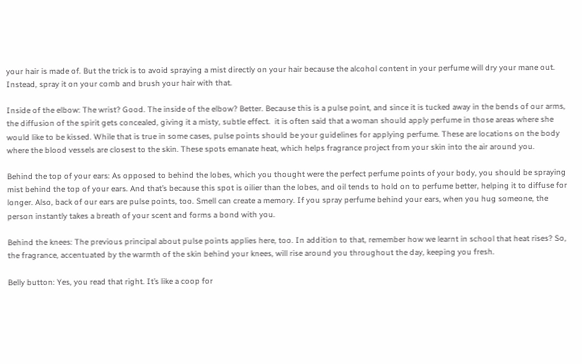your hair is made of. But the trick is to avoid spraying a mist directly on your hair because the alcohol content in your perfume will dry your mane out. Instead, spray it on your comb and brush your hair with that.

Inside of the elbow: The wrist? Good. The inside of the elbow? Better. Because this is a pulse point, and since it is tucked away in the bends of our arms, the diffusion of the spirit gets concealed, giving it a misty, subtle effect.  it is often said that a woman should apply perfume in those areas where she would like to be kissed. While that is true in some cases, pulse points should be your guidelines for applying perfume. These are locations on the body where the blood vessels are closest to the skin. These spots emanate heat, which helps fragrance project from your skin into the air around you.

Behind the top of your ears: As opposed to behind the lobes, which you thought were the perfect perfume points of your body, you should be spraying mist behind the top of your ears. And that’s because this spot is oilier than the lobes, and oil tends to hold on to perfume better, helping it to diffuse for longer. Also, back of our ears are pulse points, too. Smell can create a memory. If you spray perfume behind your ears, when you hug someone, the person instantly takes a breath of your scent and forms a bond with you.

Behind the knees: The previous principal about pulse points applies here, too. In addition to that, remember how we learnt in school that heat rises? So, the fragrance, accentuated by the warmth of the skin behind your knees, will rise around you throughout the day, keeping you fresh.

Belly button: Yes, you read that right. It’s like a coop for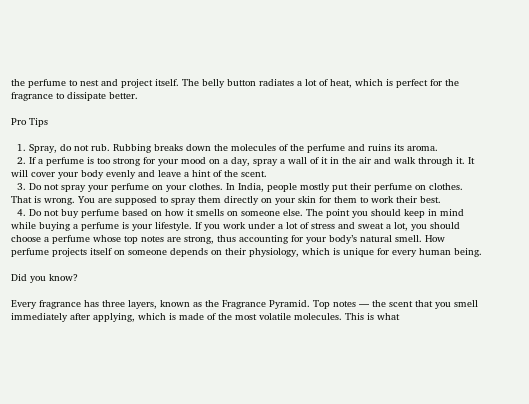the perfume to nest and project itself. The belly button radiates a lot of heat, which is perfect for the fragrance to dissipate better.

Pro Tips

  1. Spray, do not rub. Rubbing breaks down the molecules of the perfume and ruins its aroma.
  2. If a perfume is too strong for your mood on a day, spray a wall of it in the air and walk through it. It will cover your body evenly and leave a hint of the scent.
  3. Do not spray your perfume on your clothes. In India, people mostly put their perfume on clothes. That is wrong. You are supposed to spray them directly on your skin for them to work their best.
  4. Do not buy perfume based on how it smells on someone else. The point you should keep in mind while buying a perfume is your lifestyle. If you work under a lot of stress and sweat a lot, you should choose a perfume whose top notes are strong, thus accounting for your body’s natural smell. How perfume projects itself on someone depends on their physiology, which is unique for every human being.

Did you know?

Every fragrance has three layers, known as the Fragrance Pyramid. Top notes — the scent that you smell immediately after applying, which is made of the most volatile molecules. This is what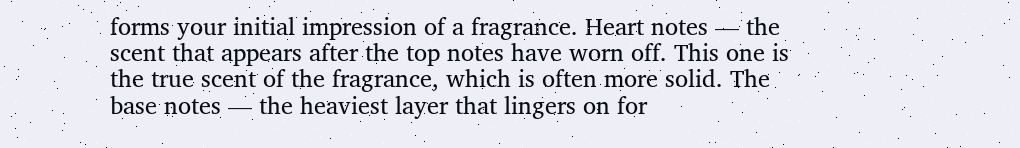forms your initial impression of a fragrance. Heart notes — the scent that appears after the top notes have worn off. This one is the true scent of the fragrance, which is often more solid. The base notes — the heaviest layer that lingers on for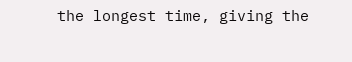the longest time, giving the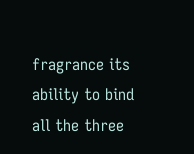fragrance its ability to bind all the three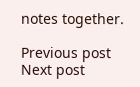notes together.

Previous post Next post